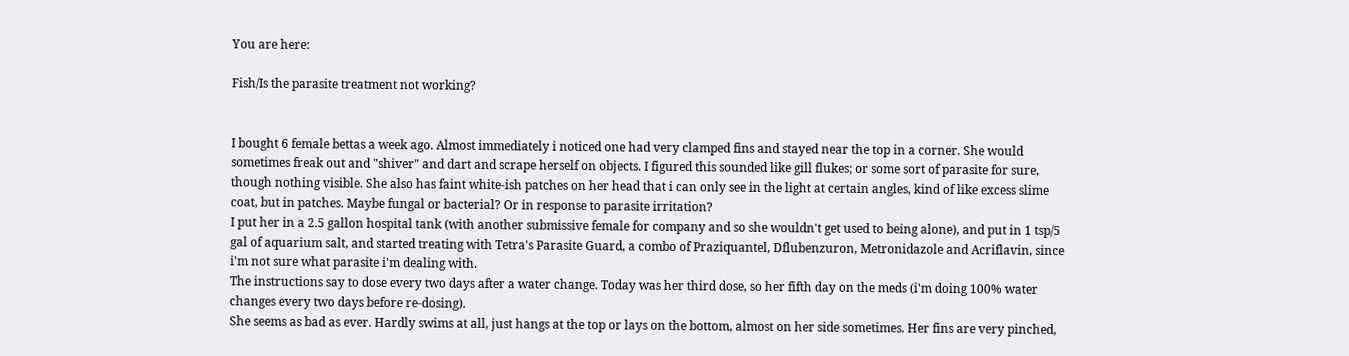You are here:

Fish/Is the parasite treatment not working?


I bought 6 female bettas a week ago. Almost immediately i noticed one had very clamped fins and stayed near the top in a corner. She would sometimes freak out and "shiver" and dart and scrape herself on objects. I figured this sounded like gill flukes; or some sort of parasite for sure, though nothing visible. She also has faint white-ish patches on her head that i can only see in the light at certain angles, kind of like excess slime coat, but in patches. Maybe fungal or bacterial? Or in response to parasite irritation?
I put her in a 2.5 gallon hospital tank (with another submissive female for company and so she wouldn't get used to being alone), and put in 1 tsp/5 gal of aquarium salt, and started treating with Tetra's Parasite Guard, a combo of Praziquantel, Dflubenzuron, Metronidazole and Acriflavin, since i'm not sure what parasite i'm dealing with.
The instructions say to dose every two days after a water change. Today was her third dose, so her fifth day on the meds (i'm doing 100% water changes every two days before re-dosing).
She seems as bad as ever. Hardly swims at all, just hangs at the top or lays on the bottom, almost on her side sometimes. Her fins are very pinched,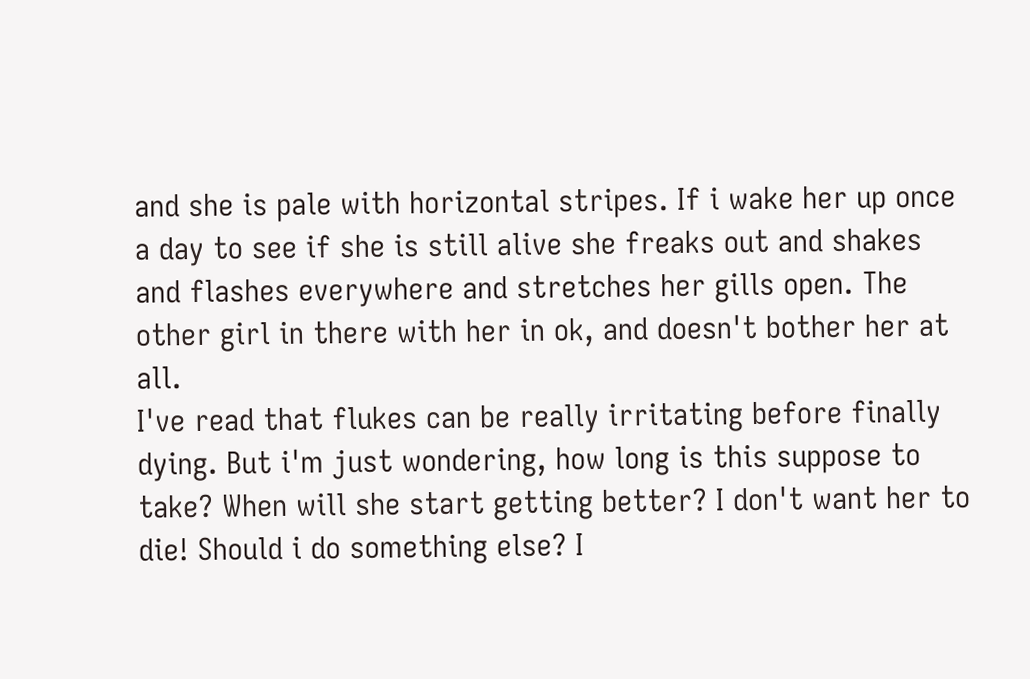and she is pale with horizontal stripes. If i wake her up once a day to see if she is still alive she freaks out and shakes and flashes everywhere and stretches her gills open. The other girl in there with her in ok, and doesn't bother her at all.
I've read that flukes can be really irritating before finally dying. But i'm just wondering, how long is this suppose to take? When will she start getting better? I don't want her to die! Should i do something else? I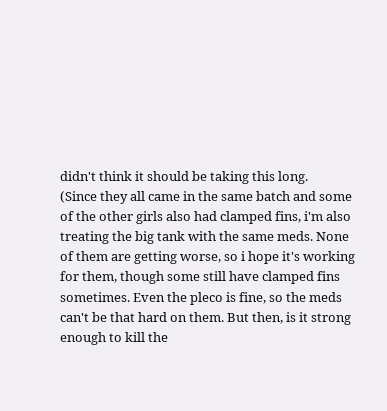didn't think it should be taking this long.
(Since they all came in the same batch and some of the other girls also had clamped fins, i'm also treating the big tank with the same meds. None of them are getting worse, so i hope it's working for them, though some still have clamped fins sometimes. Even the pleco is fine, so the meds can't be that hard on them. But then, is it strong enough to kill the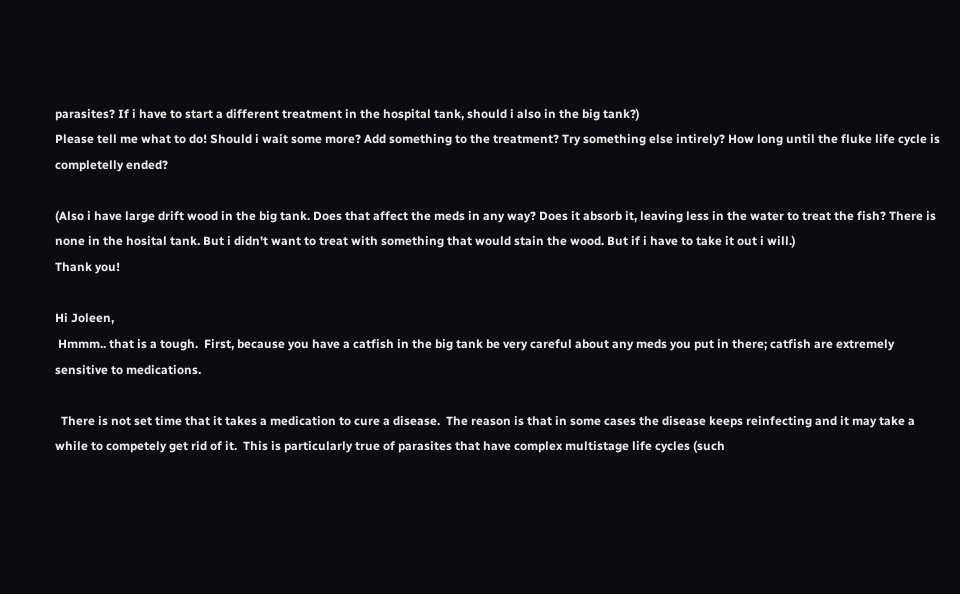parasites? If i have to start a different treatment in the hospital tank, should i also in the big tank?)
Please tell me what to do! Should i wait some more? Add something to the treatment? Try something else intirely? How long until the fluke life cycle is completelly ended?

(Also i have large drift wood in the big tank. Does that affect the meds in any way? Does it absorb it, leaving less in the water to treat the fish? There is none in the hosital tank. But i didn't want to treat with something that would stain the wood. But if i have to take it out i will.)
Thank you!

Hi Joleen,
 Hmmm.. that is a tough.  First, because you have a catfish in the big tank be very careful about any meds you put in there; catfish are extremely sensitive to medications.

  There is not set time that it takes a medication to cure a disease.  The reason is that in some cases the disease keeps reinfecting and it may take a while to competely get rid of it.  This is particularly true of parasites that have complex multistage life cycles (such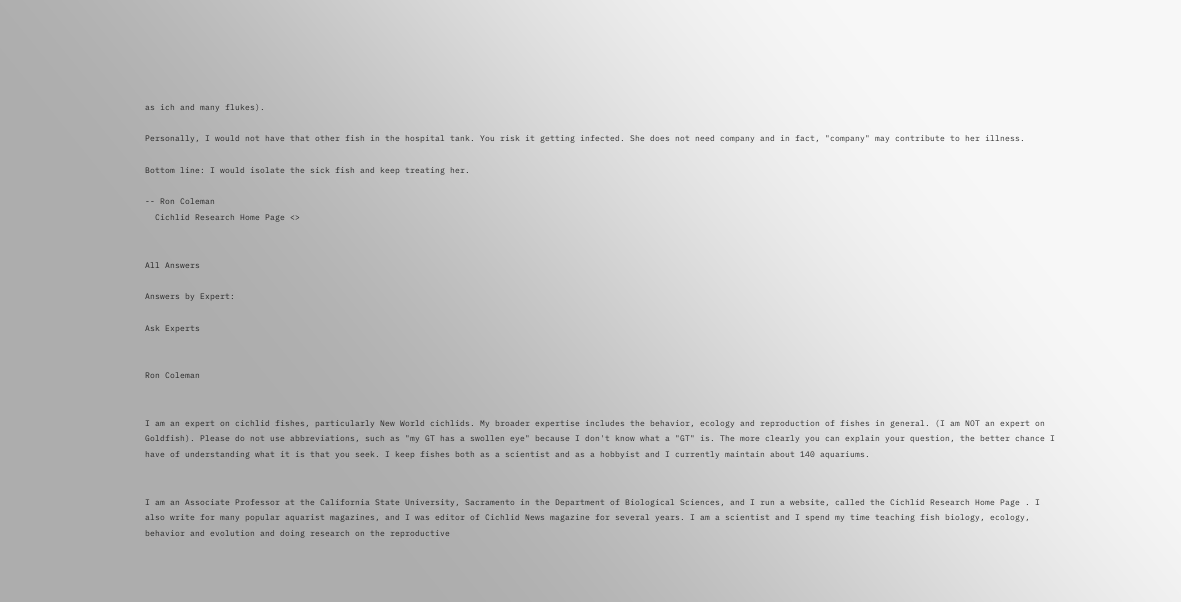as ich and many flukes).

Personally, I would not have that other fish in the hospital tank. You risk it getting infected. She does not need company and in fact, "company" may contribute to her illness.

Bottom line: I would isolate the sick fish and keep treating her.

-- Ron Coleman
  Cichlid Research Home Page <>


All Answers

Answers by Expert:

Ask Experts


Ron Coleman


I am an expert on cichlid fishes, particularly New World cichlids. My broader expertise includes the behavior, ecology and reproduction of fishes in general. (I am NOT an expert on Goldfish). Please do not use abbreviations, such as "my GT has a swollen eye" because I don't know what a "GT" is. The more clearly you can explain your question, the better chance I have of understanding what it is that you seek. I keep fishes both as a scientist and as a hobbyist and I currently maintain about 140 aquariums.


I am an Associate Professor at the California State University, Sacramento in the Department of Biological Sciences, and I run a website, called the Cichlid Research Home Page . I also write for many popular aquarist magazines, and I was editor of Cichlid News magazine for several years. I am a scientist and I spend my time teaching fish biology, ecology, behavior and evolution and doing research on the reproductive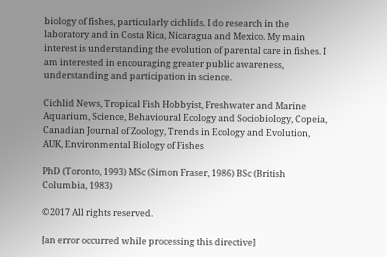biology of fishes, particularly cichlids. I do research in the laboratory and in Costa Rica, Nicaragua and Mexico. My main interest is understanding the evolution of parental care in fishes. I am interested in encouraging greater public awareness, understanding and participation in science.

Cichlid News, Tropical Fish Hobbyist, Freshwater and Marine Aquarium, Science, Behavioural Ecology and Sociobiology, Copeia, Canadian Journal of Zoology, Trends in Ecology and Evolution, AUK, Environmental Biology of Fishes

PhD (Toronto, 1993) MSc (Simon Fraser, 1986) BSc (British Columbia, 1983)

©2017 All rights reserved.

[an error occurred while processing this directive]